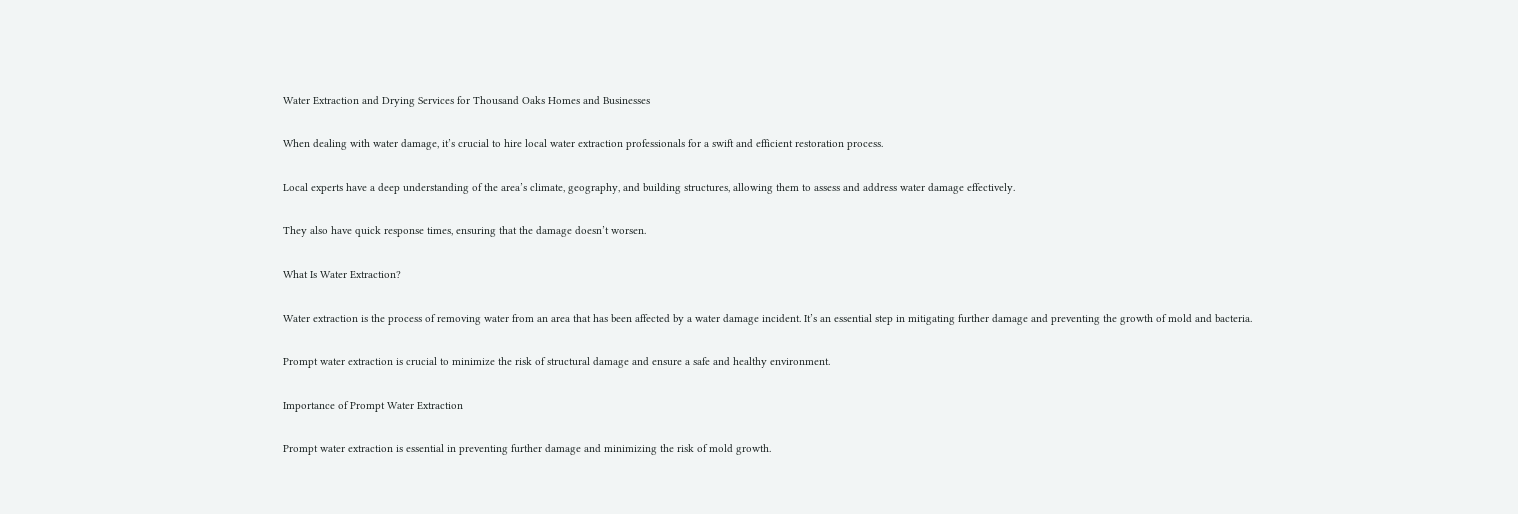Water Extraction and Drying Services for Thousand Oaks Homes and Businesses

When dealing with water damage, it’s crucial to hire local water extraction professionals for a swift and efficient restoration process.

Local experts have a deep understanding of the area’s climate, geography, and building structures, allowing them to assess and address water damage effectively.

They also have quick response times, ensuring that the damage doesn’t worsen.

What Is Water Extraction?

Water extraction is the process of removing water from an area that has been affected by a water damage incident. It’s an essential step in mitigating further damage and preventing the growth of mold and bacteria.

Prompt water extraction is crucial to minimize the risk of structural damage and ensure a safe and healthy environment.

Importance of Prompt Water Extraction

Prompt water extraction is essential in preventing further damage and minimizing the risk of mold growth.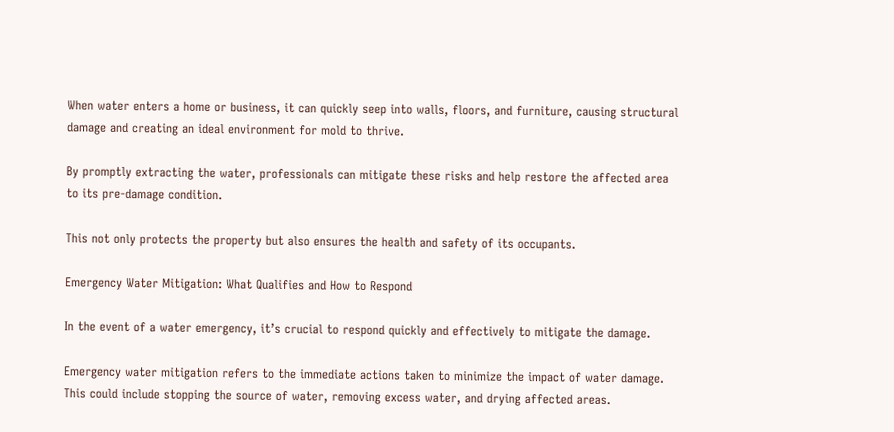When water enters a home or business, it can quickly seep into walls, floors, and furniture, causing structural damage and creating an ideal environment for mold to thrive.

By promptly extracting the water, professionals can mitigate these risks and help restore the affected area to its pre-damage condition.

This not only protects the property but also ensures the health and safety of its occupants.

Emergency Water Mitigation: What Qualifies and How to Respond

In the event of a water emergency, it’s crucial to respond quickly and effectively to mitigate the damage.

Emergency water mitigation refers to the immediate actions taken to minimize the impact of water damage. This could include stopping the source of water, removing excess water, and drying affected areas.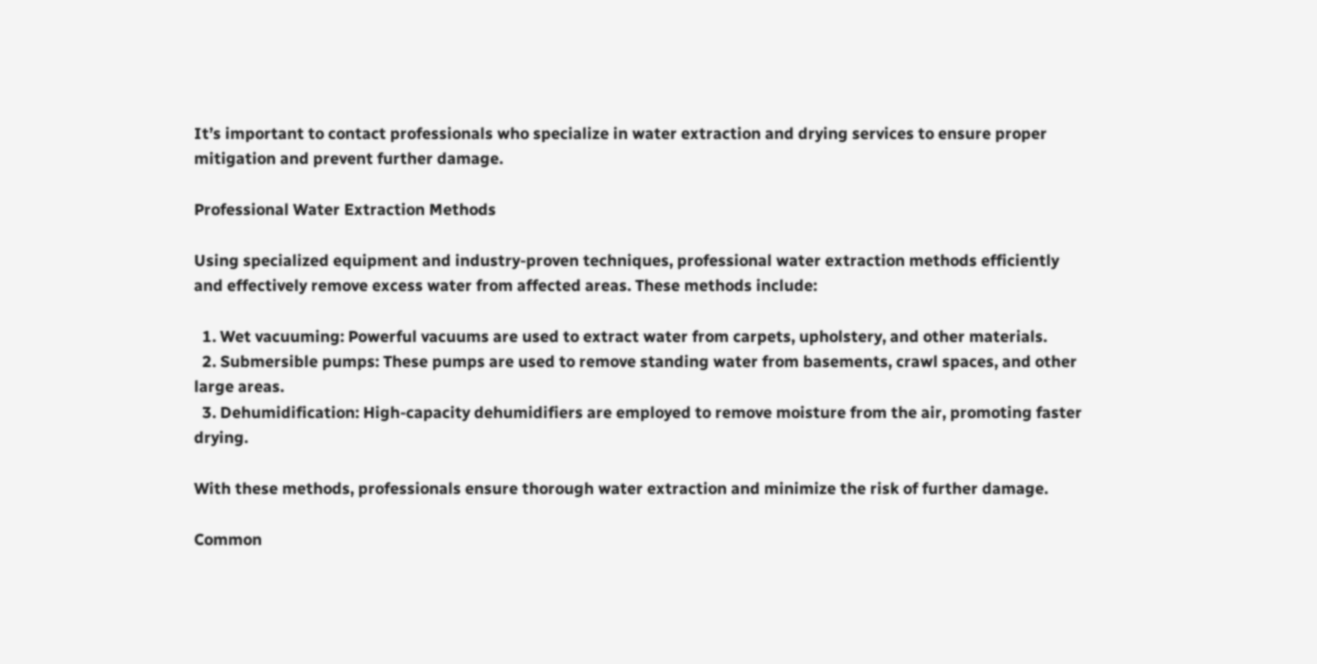It’s important to contact professionals who specialize in water extraction and drying services to ensure proper mitigation and prevent further damage.

Professional Water Extraction Methods

Using specialized equipment and industry-proven techniques, professional water extraction methods efficiently and effectively remove excess water from affected areas. These methods include:

  1. Wet vacuuming: Powerful vacuums are used to extract water from carpets, upholstery, and other materials.
  2. Submersible pumps: These pumps are used to remove standing water from basements, crawl spaces, and other large areas.
  3. Dehumidification: High-capacity dehumidifiers are employed to remove moisture from the air, promoting faster drying.

With these methods, professionals ensure thorough water extraction and minimize the risk of further damage.

Common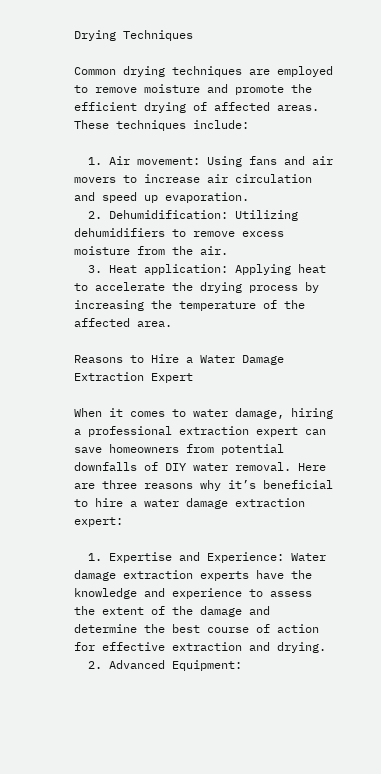Drying Techniques

Common drying techniques are employed to remove moisture and promote the efficient drying of affected areas. These techniques include:

  1. Air movement: Using fans and air movers to increase air circulation and speed up evaporation.
  2. Dehumidification: Utilizing dehumidifiers to remove excess moisture from the air.
  3. Heat application: Applying heat to accelerate the drying process by increasing the temperature of the affected area.

Reasons to Hire a Water Damage Extraction Expert

When it comes to water damage, hiring a professional extraction expert can save homeowners from potential downfalls of DIY water removal. Here are three reasons why it’s beneficial to hire a water damage extraction expert:

  1. Expertise and Experience: Water damage extraction experts have the knowledge and experience to assess the extent of the damage and determine the best course of action for effective extraction and drying.
  2. Advanced Equipment: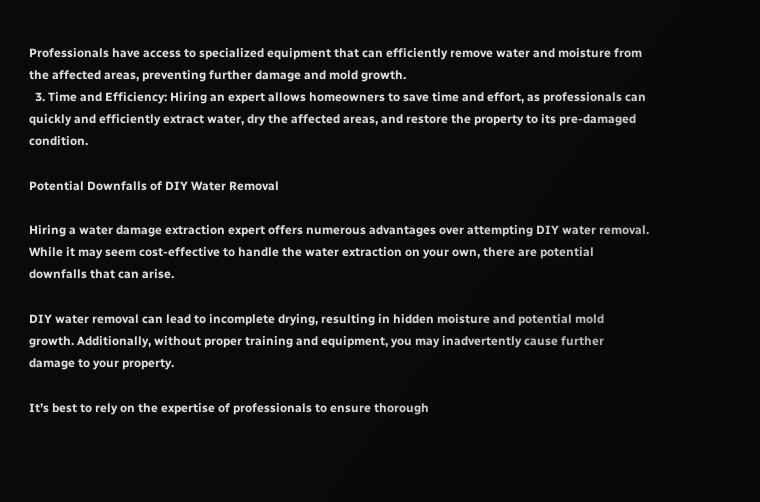Professionals have access to specialized equipment that can efficiently remove water and moisture from the affected areas, preventing further damage and mold growth.
  3. Time and Efficiency: Hiring an expert allows homeowners to save time and effort, as professionals can quickly and efficiently extract water, dry the affected areas, and restore the property to its pre-damaged condition.

Potential Downfalls of DIY Water Removal

Hiring a water damage extraction expert offers numerous advantages over attempting DIY water removal. While it may seem cost-effective to handle the water extraction on your own, there are potential downfalls that can arise.

DIY water removal can lead to incomplete drying, resulting in hidden moisture and potential mold growth. Additionally, without proper training and equipment, you may inadvertently cause further damage to your property.

It’s best to rely on the expertise of professionals to ensure thorough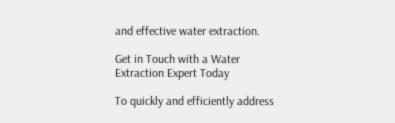and effective water extraction.

Get in Touch with a Water Extraction Expert Today

To quickly and efficiently address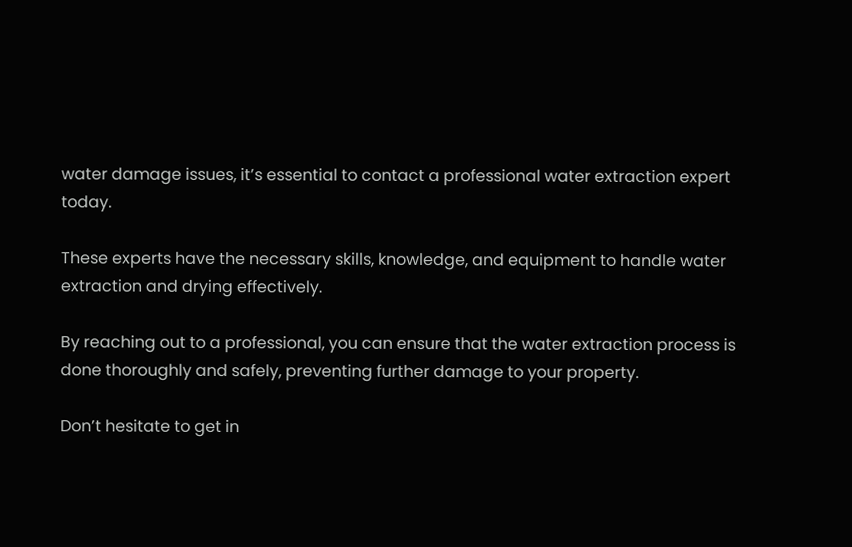water damage issues, it’s essential to contact a professional water extraction expert today.

These experts have the necessary skills, knowledge, and equipment to handle water extraction and drying effectively.

By reaching out to a professional, you can ensure that the water extraction process is done thoroughly and safely, preventing further damage to your property.

Don’t hesitate to get in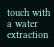touch with a water extraction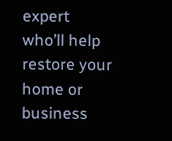expert who’ll help restore your home or business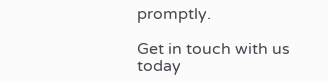promptly.

Get in touch with us today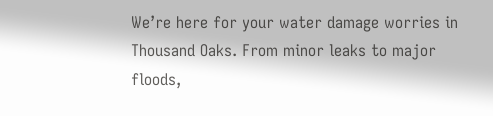We’re here for your water damage worries in Thousand Oaks. From minor leaks to major floods,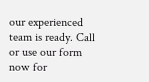our experienced team is ready. Call or use our form now for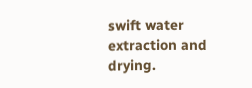swift water extraction and drying.